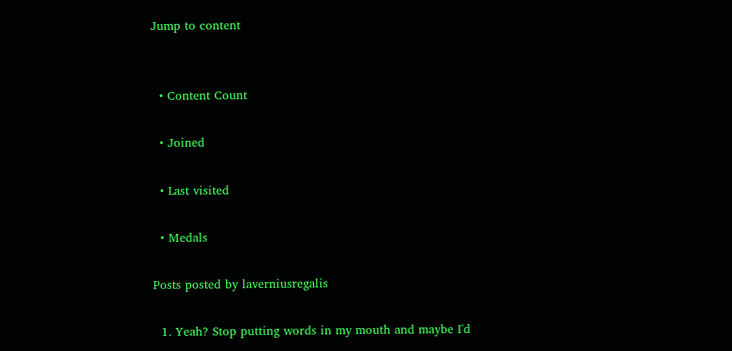Jump to content


  • Content Count

  • Joined

  • Last visited

  • Medals

Posts posted by laverniusregalis

  1. Yeah? Stop putting words in my mouth and maybe I'd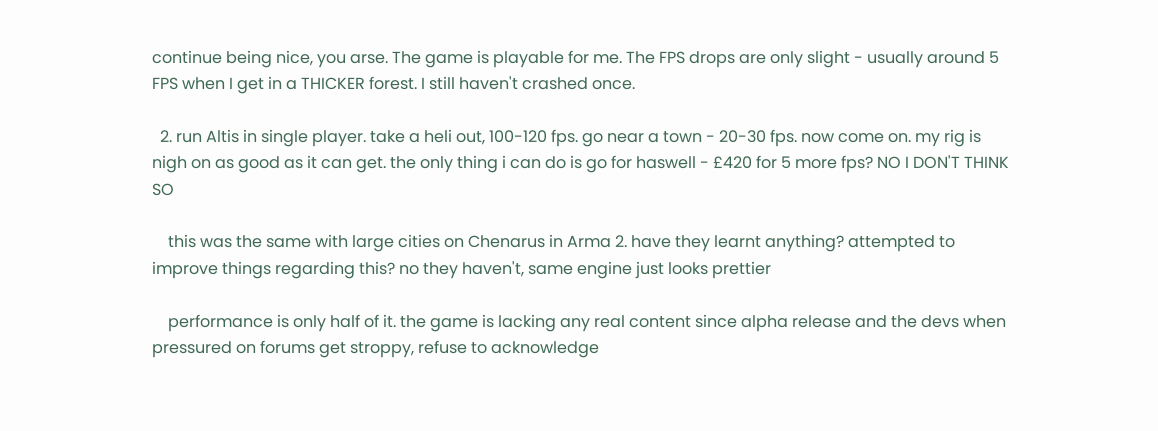continue being nice, you arse. The game is playable for me. The FPS drops are only slight - usually around 5 FPS when I get in a THICKER forest. I still haven't crashed once.

  2. run Altis in single player. take a heli out, 100-120 fps. go near a town - 20-30 fps. now come on. my rig is nigh on as good as it can get. the only thing i can do is go for haswell - £420 for 5 more fps? NO I DON'T THINK SO

    this was the same with large cities on Chenarus in Arma 2. have they learnt anything? attempted to improve things regarding this? no they haven't, same engine just looks prettier

    performance is only half of it. the game is lacking any real content since alpha release and the devs when pressured on forums get stroppy, refuse to acknowledge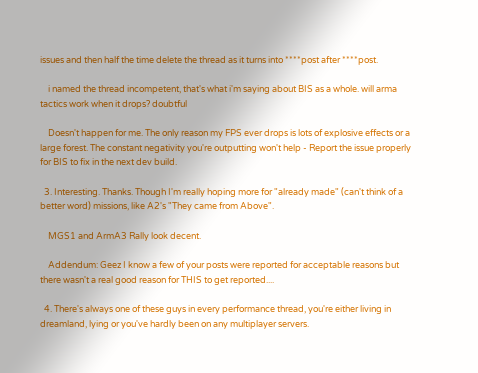issues and then half the time delete the thread as it turns into ****post after ****post.

    i named the thread incompetent, that's what i'm saying about BIS as a whole. will arma tactics work when it drops? doubtful

    Doesn't happen for me. The only reason my FPS ever drops is lots of explosive effects or a large forest. The constant negativity you're outputting won't help - Report the issue properly for BIS to fix in the next dev build.

  3. Interesting. Thanks. Though I'm really hoping more for "already made" (can't think of a better word) missions, like A2's "They came from Above".

    MGS1 and ArmA3 Rally look decent.

    Addendum: Geez I know a few of your posts were reported for acceptable reasons but there wasn't a real good reason for THIS to get reported....

  4. There's always one of these guys in every performance thread, you're either living in dreamland, lying or you've hardly been on any multiplayer servers.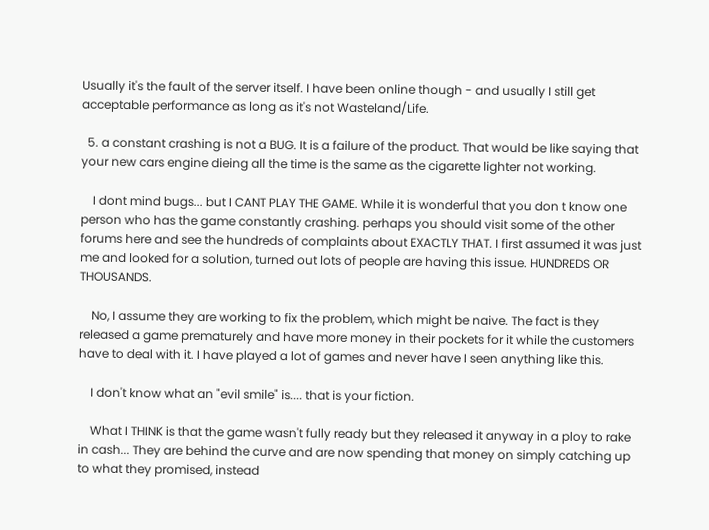Usually it's the fault of the server itself. I have been online though - and usually I still get acceptable performance as long as it's not Wasteland/Life.

  5. a constant crashing is not a BUG. It is a failure of the product. That would be like saying that your new cars engine dieing all the time is the same as the cigarette lighter not working.

    I dont mind bugs... but I CANT PLAY THE GAME. While it is wonderful that you don t know one person who has the game constantly crashing. perhaps you should visit some of the other forums here and see the hundreds of complaints about EXACTLY THAT. I first assumed it was just me and looked for a solution, turned out lots of people are having this issue. HUNDREDS OR THOUSANDS.

    No, I assume they are working to fix the problem, which might be naive. The fact is they released a game prematurely and have more money in their pockets for it while the customers have to deal with it. I have played a lot of games and never have I seen anything like this.

    I don't know what an "evil smile" is.... that is your fiction.

    What I THINK is that the game wasn't fully ready but they released it anyway in a ploy to rake in cash... They are behind the curve and are now spending that money on simply catching up to what they promised, instead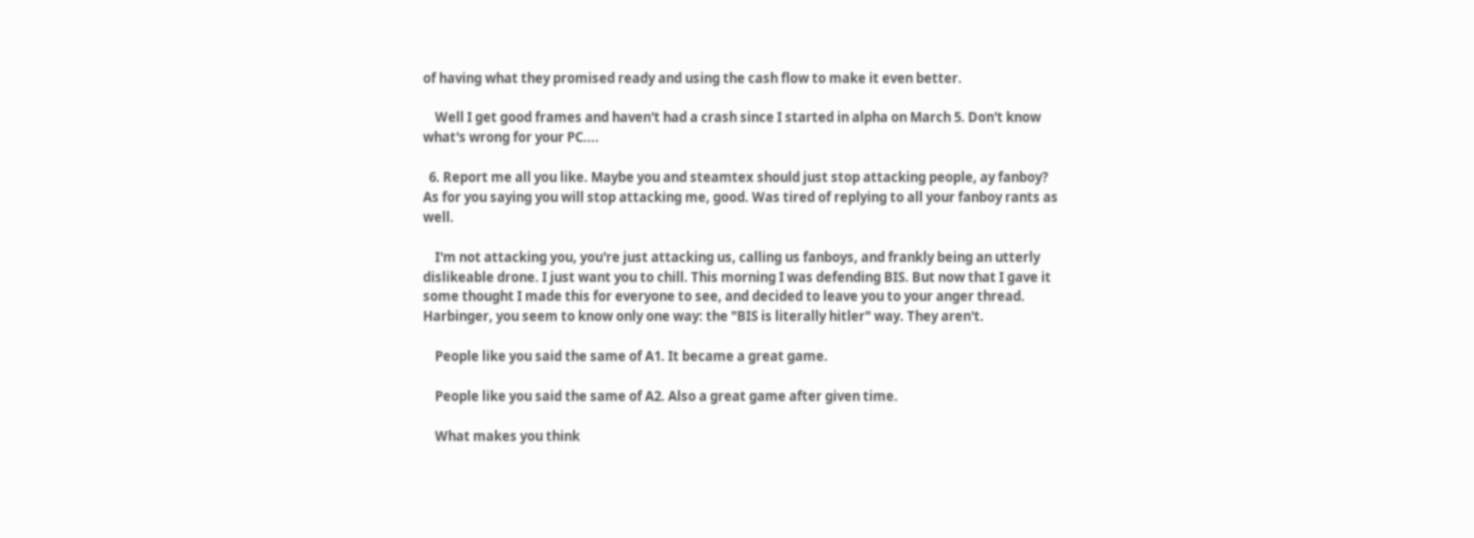of having what they promised ready and using the cash flow to make it even better.

    Well I get good frames and haven't had a crash since I started in alpha on March 5. Don't know what's wrong for your PC....

  6. Report me all you like. Maybe you and steamtex should just stop attacking people, ay fanboy? As for you saying you will stop attacking me, good. Was tired of replying to all your fanboy rants as well.

    I'm not attacking you, you're just attacking us, calling us fanboys, and frankly being an utterly dislikeable drone. I just want you to chill. This morning I was defending BIS. But now that I gave it some thought I made this for everyone to see, and decided to leave you to your anger thread. Harbinger, you seem to know only one way: the "BIS is literally hitler" way. They aren't.

    People like you said the same of A1. It became a great game.

    People like you said the same of A2. Also a great game after given time.

    What makes you think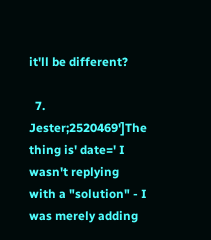it'll be different?

  7. Jester;2520469']The thing is' date=' I wasn't replying with a "solution" - I was merely adding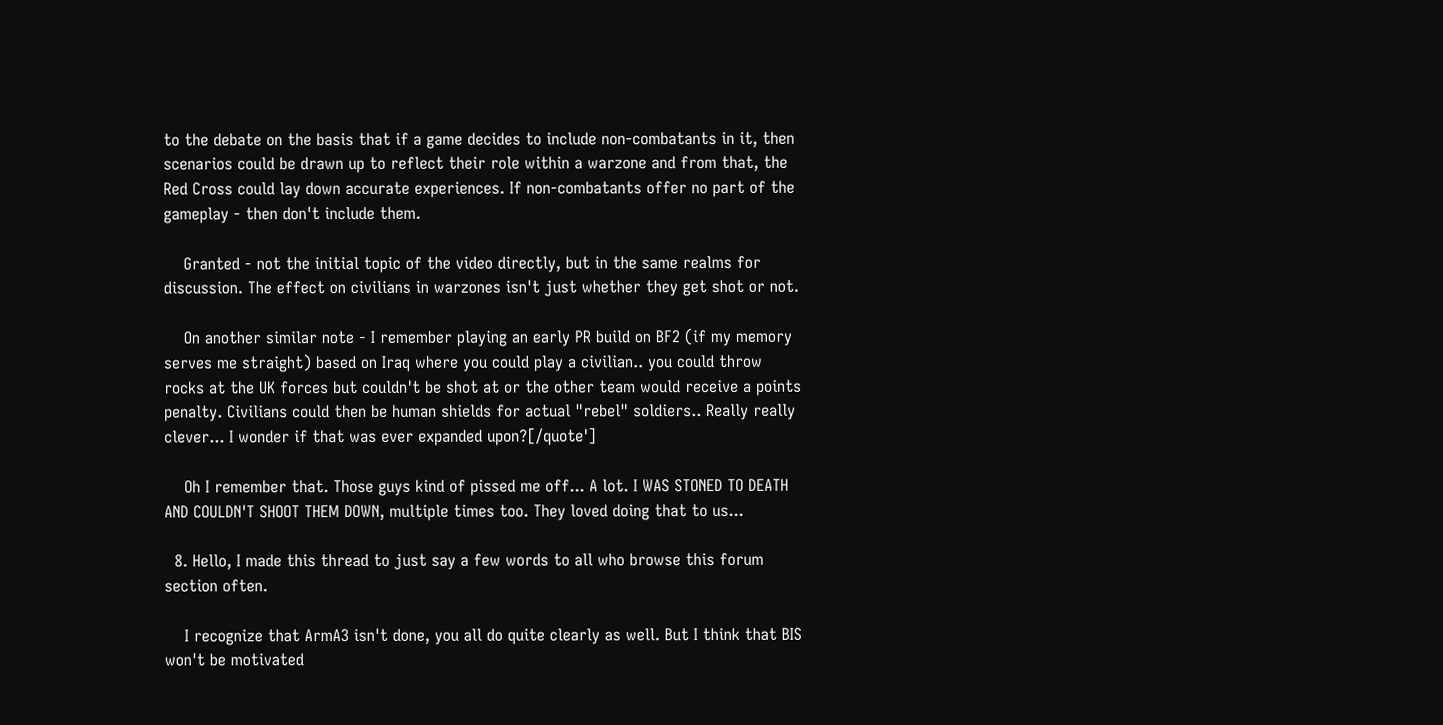to the debate on the basis that if a game decides to include non-combatants in it, then scenarios could be drawn up to reflect their role within a warzone and from that, the Red Cross could lay down accurate experiences. If non-combatants offer no part of the gameplay - then don't include them.

    Granted - not the initial topic of the video directly, but in the same realms for discussion. The effect on civilians in warzones isn't just whether they get shot or not.

    On another similar note - I remember playing an early PR build on BF2 (if my memory serves me straight) based on Iraq where you could play a civilian.. you could throw rocks at the UK forces but couldn't be shot at or the other team would receive a points penalty. Civilians could then be human shields for actual "rebel" soldiers.. Really really clever... I wonder if that was ever expanded upon?[/quote']

    Oh I remember that. Those guys kind of pissed me off... A lot. I WAS STONED TO DEATH AND COULDN'T SHOOT THEM DOWN, multiple times too. They loved doing that to us...

  8. Hello, I made this thread to just say a few words to all who browse this forum section often.

    I recognize that ArmA3 isn't done, you all do quite clearly as well. But I think that BIS won't be motivated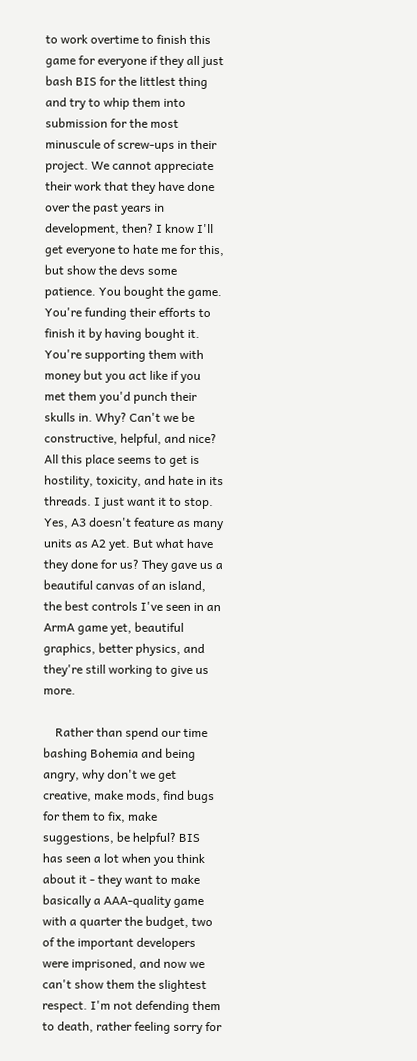to work overtime to finish this game for everyone if they all just bash BIS for the littlest thing and try to whip them into submission for the most minuscule of screw-ups in their project. We cannot appreciate their work that they have done over the past years in development, then? I know I'll get everyone to hate me for this, but show the devs some patience. You bought the game. You're funding their efforts to finish it by having bought it. You're supporting them with money but you act like if you met them you'd punch their skulls in. Why? Can't we be constructive, helpful, and nice? All this place seems to get is hostility, toxicity, and hate in its threads. I just want it to stop. Yes, A3 doesn't feature as many units as A2 yet. But what have they done for us? They gave us a beautiful canvas of an island, the best controls I've seen in an ArmA game yet, beautiful graphics, better physics, and they're still working to give us more.

    Rather than spend our time bashing Bohemia and being angry, why don't we get creative, make mods, find bugs for them to fix, make suggestions, be helpful? BIS has seen a lot when you think about it - they want to make basically a AAA-quality game with a quarter the budget, two of the important developers were imprisoned, and now we can't show them the slightest respect. I'm not defending them to death, rather feeling sorry for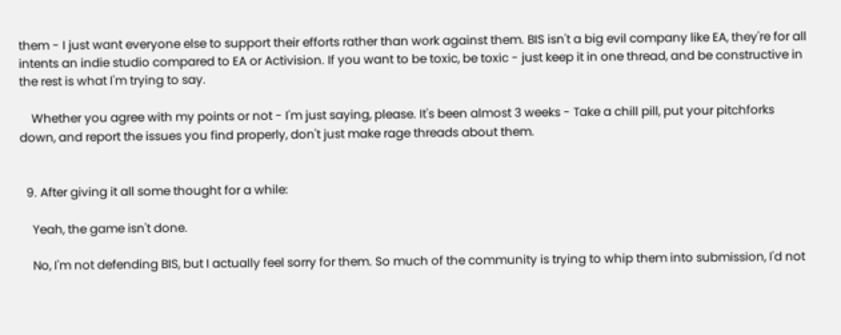them - I just want everyone else to support their efforts rather than work against them. BIS isn't a big evil company like EA, they're for all intents an indie studio compared to EA or Activision. If you want to be toxic, be toxic - just keep it in one thread, and be constructive in the rest is what I'm trying to say.

    Whether you agree with my points or not - I'm just saying, please. It's been almost 3 weeks - Take a chill pill, put your pitchforks down, and report the issues you find properly, don't just make rage threads about them.


  9. After giving it all some thought for a while:

    Yeah, the game isn't done.

    No, I'm not defending BIS, but I actually feel sorry for them. So much of the community is trying to whip them into submission, I'd not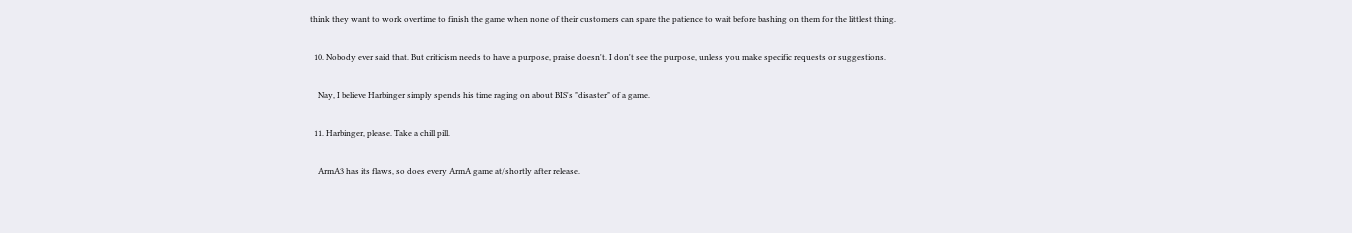think they want to work overtime to finish the game when none of their customers can spare the patience to wait before bashing on them for the littlest thing.

  10. Nobody ever said that. But criticism needs to have a purpose, praise doesn't. I don't see the purpose, unless you make specific requests or suggestions.

    Nay, I believe Harbinger simply spends his time raging on about BIS's "disaster" of a game.

  11. Harbinger, please. Take a chill pill.

    ArmA3 has its flaws, so does every ArmA game at/shortly after release.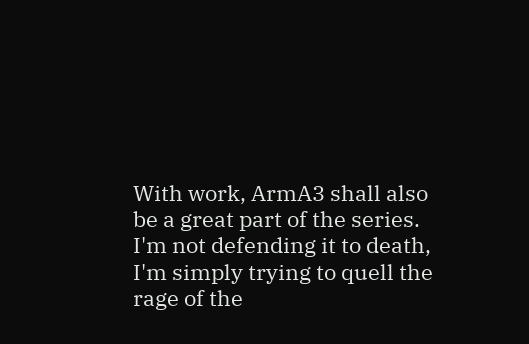With work, ArmA3 shall also be a great part of the series. I'm not defending it to death, I'm simply trying to quell the rage of the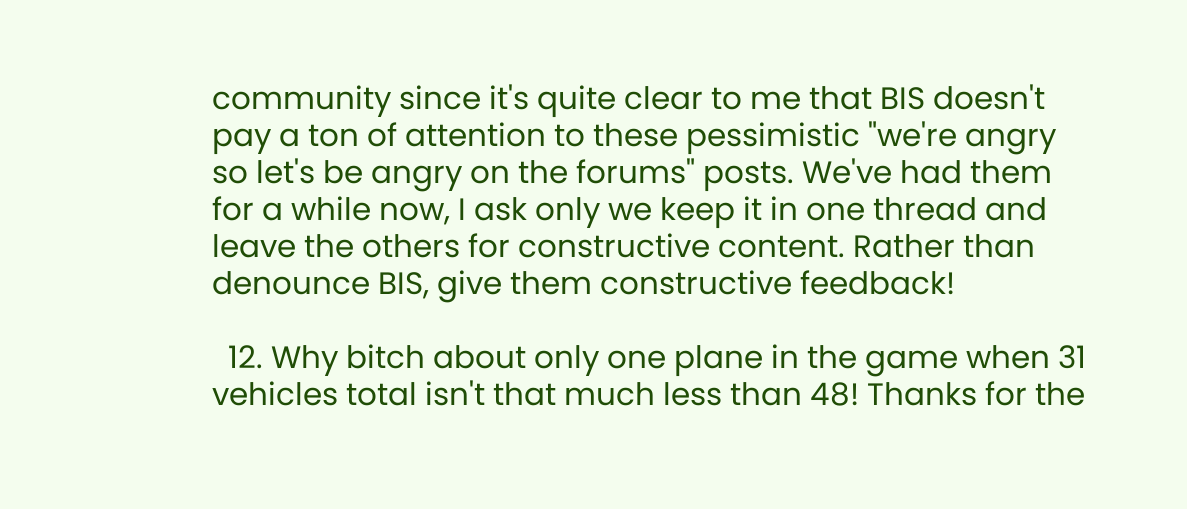community since it's quite clear to me that BIS doesn't pay a ton of attention to these pessimistic "we're angry so let's be angry on the forums" posts. We've had them for a while now, I ask only we keep it in one thread and leave the others for constructive content. Rather than denounce BIS, give them constructive feedback!

  12. Why bitch about only one plane in the game when 31 vehicles total isn't that much less than 48! Thanks for the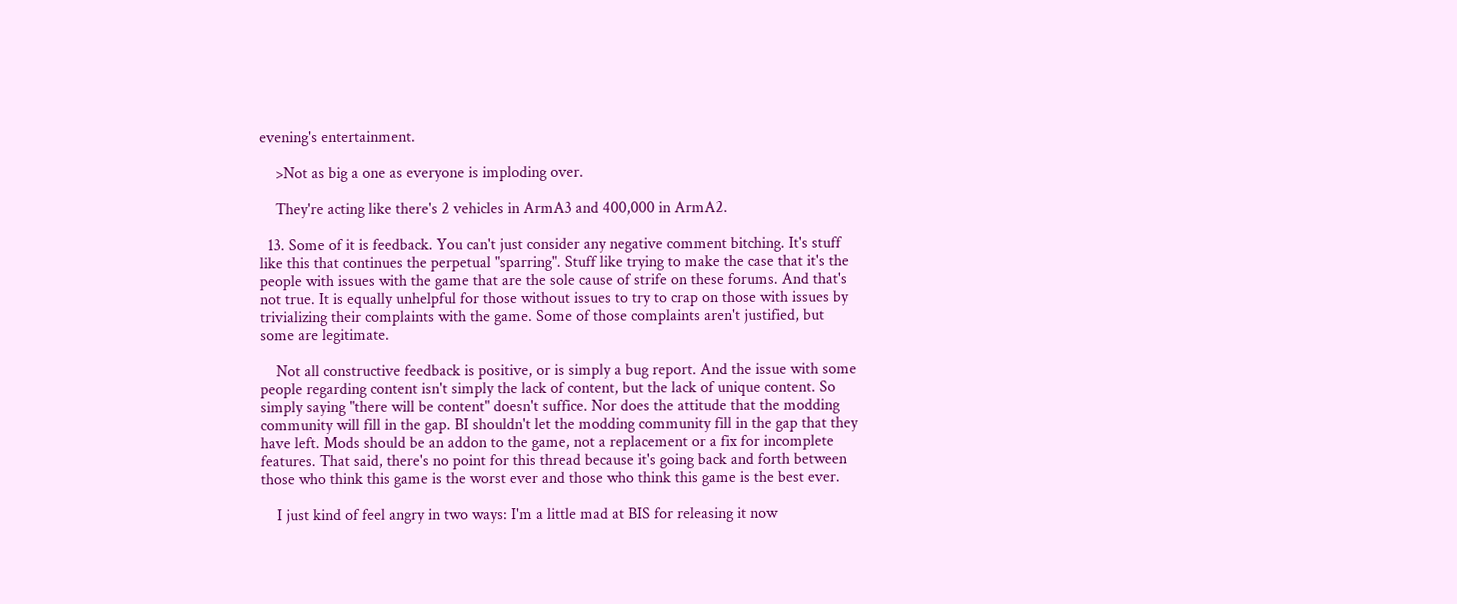evening's entertainment.

    >Not as big a one as everyone is imploding over.

    They're acting like there's 2 vehicles in ArmA3 and 400,000 in ArmA2.

  13. Some of it is feedback. You can't just consider any negative comment bitching. It's stuff like this that continues the perpetual "sparring". Stuff like trying to make the case that it's the people with issues with the game that are the sole cause of strife on these forums. And that's not true. It is equally unhelpful for those without issues to try to crap on those with issues by trivializing their complaints with the game. Some of those complaints aren't justified, but some are legitimate.

    Not all constructive feedback is positive, or is simply a bug report. And the issue with some people regarding content isn't simply the lack of content, but the lack of unique content. So simply saying "there will be content" doesn't suffice. Nor does the attitude that the modding community will fill in the gap. BI shouldn't let the modding community fill in the gap that they have left. Mods should be an addon to the game, not a replacement or a fix for incomplete features. That said, there's no point for this thread because it's going back and forth between those who think this game is the worst ever and those who think this game is the best ever.

    I just kind of feel angry in two ways: I'm a little mad at BIS for releasing it now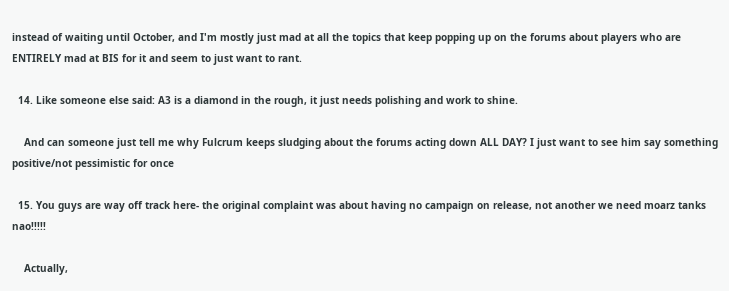instead of waiting until October, and I'm mostly just mad at all the topics that keep popping up on the forums about players who are ENTIRELY mad at BIS for it and seem to just want to rant.

  14. Like someone else said: A3 is a diamond in the rough, it just needs polishing and work to shine.

    And can someone just tell me why Fulcrum keeps sludging about the forums acting down ALL DAY? I just want to see him say something positive/not pessimistic for once

  15. You guys are way off track here- the original complaint was about having no campaign on release, not another we need moarz tanks nao!!!!!

    Actually,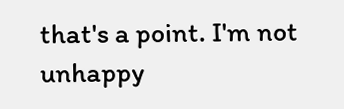that's a point. I'm not unhappy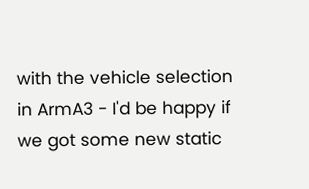with the vehicle selection in ArmA3 - I'd be happy if we got some new static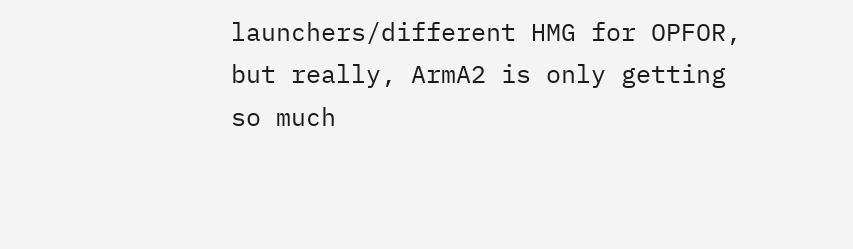launchers/different HMG for OPFOR, but really, ArmA2 is only getting so much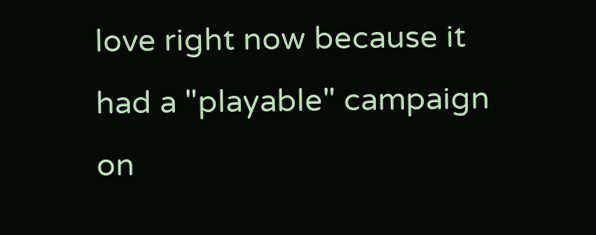love right now because it had a "playable" campaign on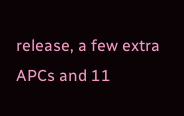release, a few extra APCs and 11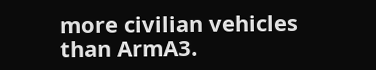more civilian vehicles than ArmA3.